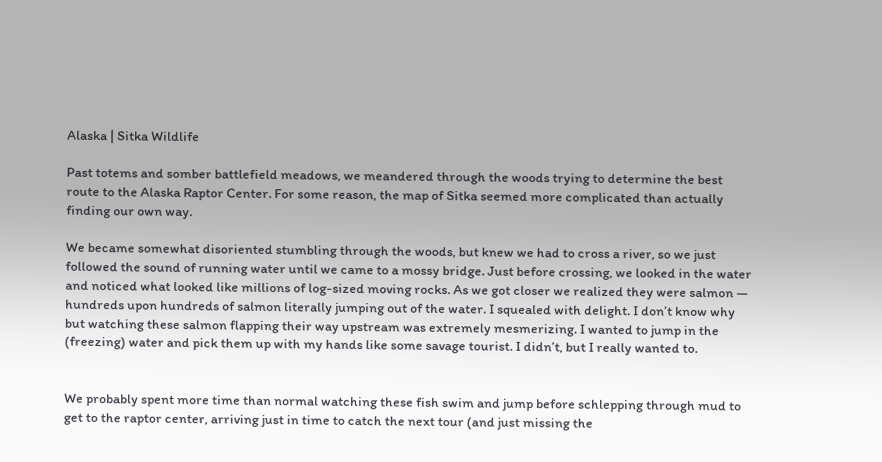Alaska | Sitka Wildlife

Past totems and somber battlefield meadows, we meandered through the woods trying to determine the best route to the Alaska Raptor Center. For some reason, the map of Sitka seemed more complicated than actually finding our own way.

We became somewhat disoriented stumbling through the woods, but knew we had to cross a river, so we just followed the sound of running water until we came to a mossy bridge. Just before crossing, we looked in the water and noticed what looked like millions of log-sized moving rocks. As we got closer we realized they were salmon — hundreds upon hundreds of salmon literally jumping out of the water. I squealed with delight. I don’t know why but watching these salmon flapping their way upstream was extremely mesmerizing. I wanted to jump in the (freezing) water and pick them up with my hands like some savage tourist. I didn’t, but I really wanted to.


We probably spent more time than normal watching these fish swim and jump before schlepping through mud to get to the raptor center, arriving just in time to catch the next tour (and just missing the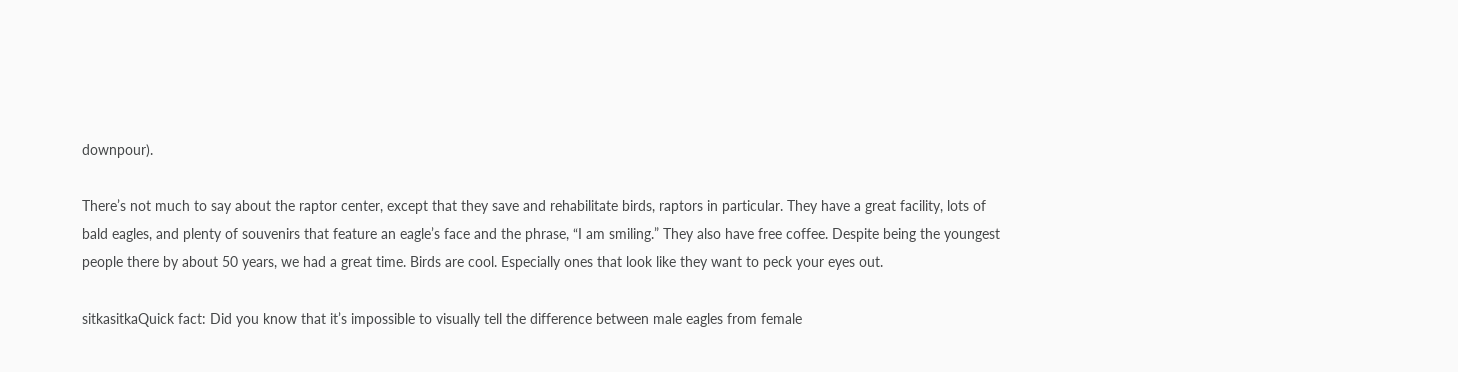downpour).

There’s not much to say about the raptor center, except that they save and rehabilitate birds, raptors in particular. They have a great facility, lots of bald eagles, and plenty of souvenirs that feature an eagle’s face and the phrase, “I am smiling.” They also have free coffee. Despite being the youngest people there by about 50 years, we had a great time. Birds are cool. Especially ones that look like they want to peck your eyes out.

sitkasitkaQuick fact: Did you know that it’s impossible to visually tell the difference between male eagles from female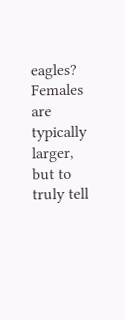eagles? Females are typically larger, but to truly tell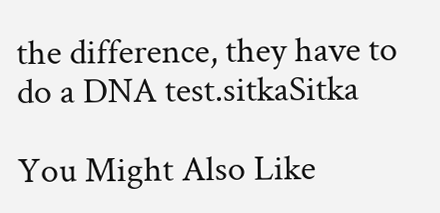the difference, they have to do a DNA test.sitkaSitka

You Might Also Like